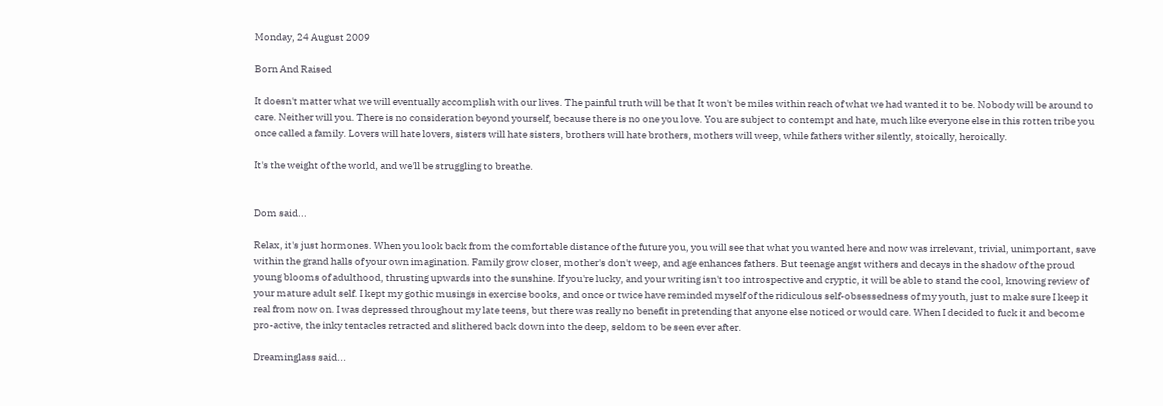Monday, 24 August 2009

Born And Raised

It doesn't matter what we will eventually accomplish with our lives. The painful truth will be that It won't be miles within reach of what we had wanted it to be. Nobody will be around to care. Neither will you. There is no consideration beyond yourself, because there is no one you love. You are subject to contempt and hate, much like everyone else in this rotten tribe you once called a family. Lovers will hate lovers, sisters will hate sisters, brothers will hate brothers, mothers will weep, while fathers wither silently, stoically, heroically.

It's the weight of the world, and we'll be struggling to breathe.


Dom said...

Relax, it's just hormones. When you look back from the comfortable distance of the future you, you will see that what you wanted here and now was irrelevant, trivial, unimportant, save within the grand halls of your own imagination. Family grow closer, mother's don't weep, and age enhances fathers. But teenage angst withers and decays in the shadow of the proud young blooms of adulthood, thrusting upwards into the sunshine. If you're lucky, and your writing isn't too introspective and cryptic, it will be able to stand the cool, knowing review of your mature adult self. I kept my gothic musings in exercise books, and once or twice have reminded myself of the ridiculous self-obsessedness of my youth, just to make sure I keep it real from now on. I was depressed throughout my late teens, but there was really no benefit in pretending that anyone else noticed or would care. When I decided to fuck it and become pro-active, the inky tentacles retracted and slithered back down into the deep, seldom to be seen ever after.

Dreaminglass said...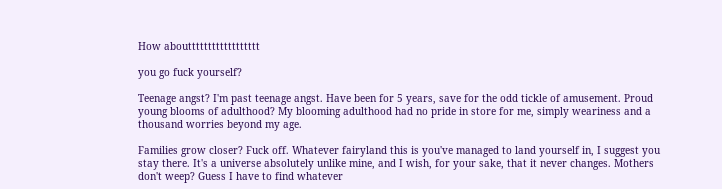How aboutttttttttttttttttt

you go fuck yourself?

Teenage angst? I'm past teenage angst. Have been for 5 years, save for the odd tickle of amusement. Proud young blooms of adulthood? My blooming adulthood had no pride in store for me, simply weariness and a thousand worries beyond my age.

Families grow closer? Fuck off. Whatever fairyland this is you've managed to land yourself in, I suggest you stay there. It's a universe absolutely unlike mine, and I wish, for your sake, that it never changes. Mothers don't weep? Guess I have to find whatever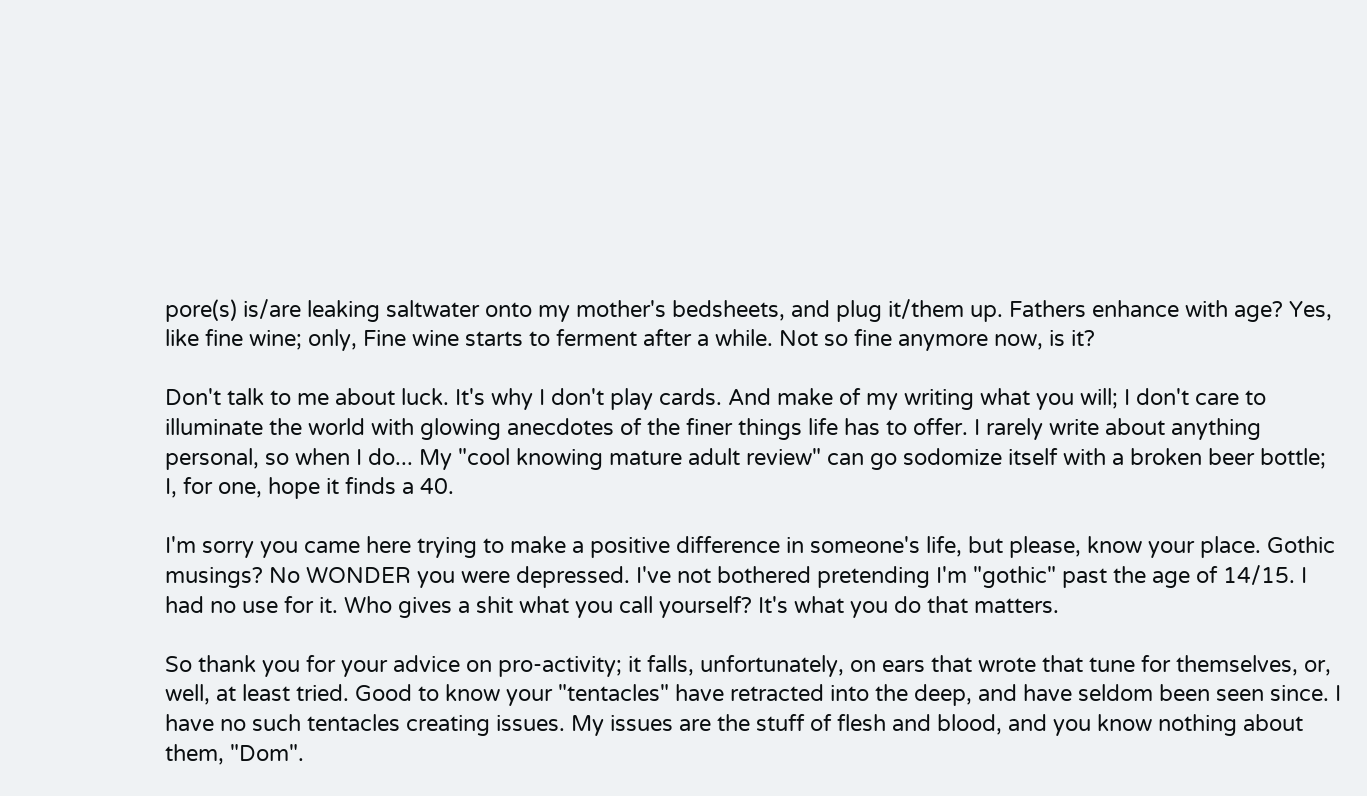pore(s) is/are leaking saltwater onto my mother's bedsheets, and plug it/them up. Fathers enhance with age? Yes, like fine wine; only, Fine wine starts to ferment after a while. Not so fine anymore now, is it?

Don't talk to me about luck. It's why I don't play cards. And make of my writing what you will; I don't care to illuminate the world with glowing anecdotes of the finer things life has to offer. I rarely write about anything personal, so when I do... My "cool knowing mature adult review" can go sodomize itself with a broken beer bottle; I, for one, hope it finds a 40.

I'm sorry you came here trying to make a positive difference in someone's life, but please, know your place. Gothic musings? No WONDER you were depressed. I've not bothered pretending I'm "gothic" past the age of 14/15. I had no use for it. Who gives a shit what you call yourself? It's what you do that matters.

So thank you for your advice on pro-activity; it falls, unfortunately, on ears that wrote that tune for themselves, or, well, at least tried. Good to know your "tentacles" have retracted into the deep, and have seldom been seen since. I have no such tentacles creating issues. My issues are the stuff of flesh and blood, and you know nothing about them, "Dom".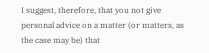I suggest, therefore, that you not give personal advice on a matter (or matters, as the case may be) that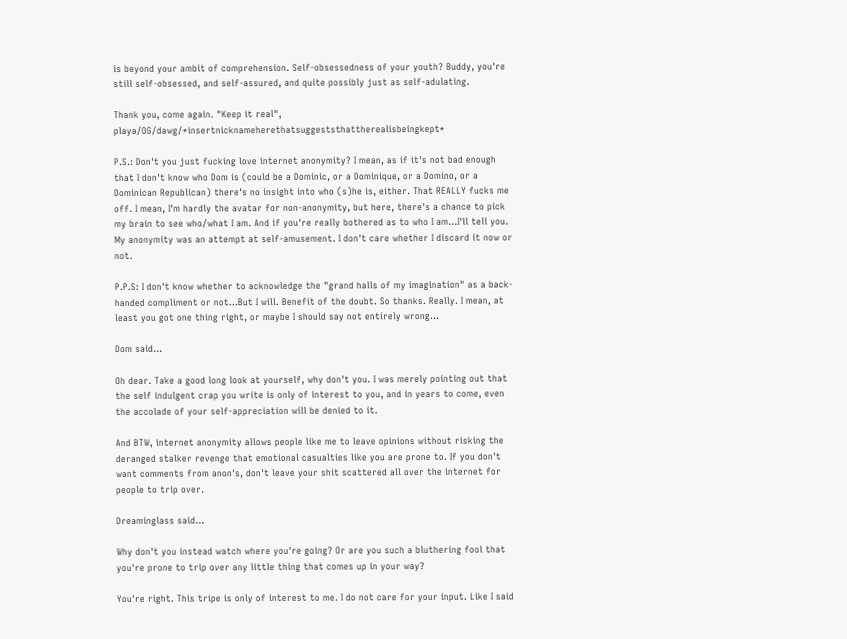is beyond your ambit of comprehension. Self-obsessedness of your youth? Buddy, you're still self-obsessed, and self-assured, and quite possibly just as self-adulating.

Thank you, come again. "Keep it real", playa/OG/dawg/*insertnicknameherethatsuggeststhattherealisbeingkept*

P.S.: Don't you just fucking love internet anonymity? I mean, as if it's not bad enough that I don't know who Dom is (could be a Dominic, or a Dominique, or a Domino, or a Dominican Republican) there's no insight into who (s)he is, either. That REALLY fucks me off. I mean, I'm hardly the avatar for non-anonymity, but here, there's a chance to pick my brain to see who/what I am. And if you're really bothered as to who I am...I'll tell you. My anonymity was an attempt at self-amusement. I don't care whether I discard it now or not.

P.P.S: I don't know whether to acknowledge the "grand halls of my imagination" as a back-handed compliment or not...But I will. Benefit of the doubt. So thanks. Really. I mean, at least you got one thing right, or maybe I should say not entirely wrong...

Dom said...

Oh dear. Take a good long look at yourself, why don't you. I was merely pointing out that the self indulgent crap you write is only of interest to you, and in years to come, even the accolade of your self-appreciation will be denied to it.

And BTW, internet anonymity allows people like me to leave opinions without risking the deranged stalker revenge that emotional casualties like you are prone to. If you don't want comments from anon's, don't leave your shit scattered all over the internet for people to trip over.

Dreaminglass said...

Why don't you instead watch where you're going? Or are you such a bluthering fool that you're prone to trip over any little thing that comes up in your way?

You're right. This tripe is only of interest to me. I do not care for your input. Like I said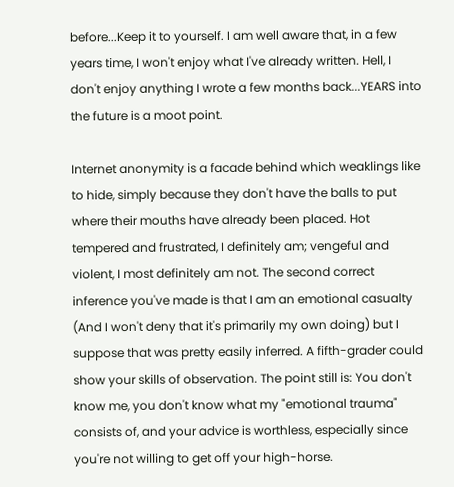before...Keep it to yourself. I am well aware that, in a few years time, I won't enjoy what I've already written. Hell, I don't enjoy anything I wrote a few months back...YEARS into the future is a moot point.

Internet anonymity is a facade behind which weaklings like to hide, simply because they don't have the balls to put where their mouths have already been placed. Hot tempered and frustrated, I definitely am; vengeful and violent, I most definitely am not. The second correct inference you've made is that I am an emotional casualty (And I won't deny that it's primarily my own doing) but I suppose that was pretty easily inferred. A fifth-grader could show your skills of observation. The point still is: You don't know me, you don't know what my "emotional trauma" consists of, and your advice is worthless, especially since you're not willing to get off your high-horse.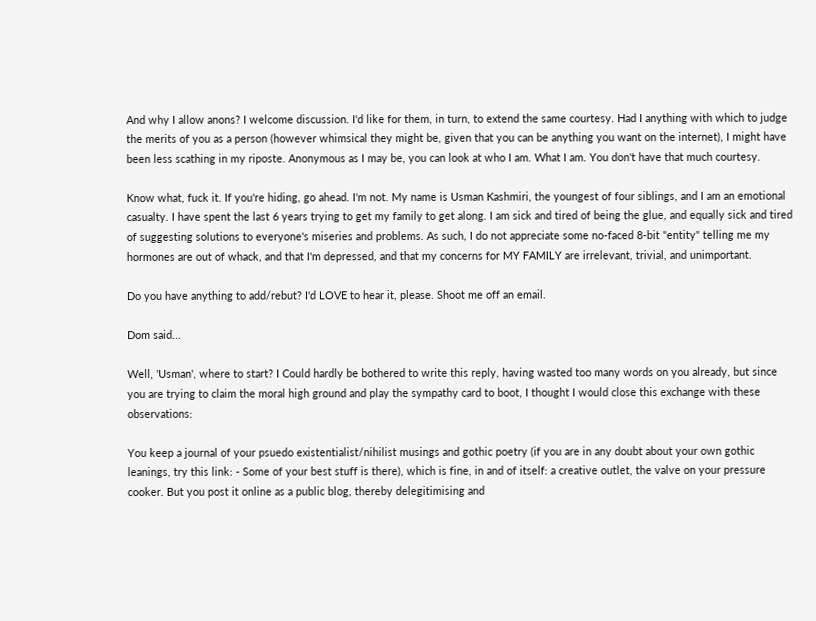And why I allow anons? I welcome discussion. I'd like for them, in turn, to extend the same courtesy. Had I anything with which to judge the merits of you as a person (however whimsical they might be, given that you can be anything you want on the internet), I might have been less scathing in my riposte. Anonymous as I may be, you can look at who I am. What I am. You don't have that much courtesy.

Know what, fuck it. If you're hiding, go ahead. I'm not. My name is Usman Kashmiri, the youngest of four siblings, and I am an emotional casualty. I have spent the last 6 years trying to get my family to get along. I am sick and tired of being the glue, and equally sick and tired of suggesting solutions to everyone's miseries and problems. As such, I do not appreciate some no-faced 8-bit "entity" telling me my hormones are out of whack, and that I'm depressed, and that my concerns for MY FAMILY are irrelevant, trivial, and unimportant.

Do you have anything to add/rebut? I'd LOVE to hear it, please. Shoot me off an email.

Dom said...

Well, 'Usman', where to start? I Could hardly be bothered to write this reply, having wasted too many words on you already, but since you are trying to claim the moral high ground and play the sympathy card to boot, I thought I would close this exchange with these observations:

You keep a journal of your psuedo existentialist/nihilist musings and gothic poetry (if you are in any doubt about your own gothic leanings, try this link: - Some of your best stuff is there), which is fine, in and of itself: a creative outlet, the valve on your pressure cooker. But you post it online as a public blog, thereby delegitimising and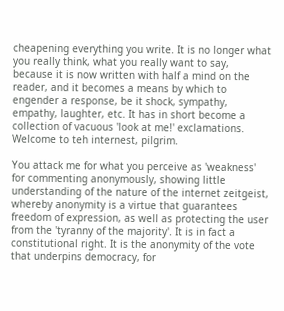cheapening everything you write. It is no longer what you really think, what you really want to say, because it is now written with half a mind on the reader, and it becomes a means by which to engender a response, be it shock, sympathy, empathy, laughter, etc. It has in short become a collection of vacuous 'look at me!' exclamations. Welcome to teh internest, pilgrim.

You attack me for what you perceive as 'weakness' for commenting anonymously, showing little understanding of the nature of the internet zeitgeist, whereby anonymity is a virtue that guarantees freedom of expression, as well as protecting the user from the 'tyranny of the majority'. It is in fact a constitutional right. It is the anonymity of the vote that underpins democracy, for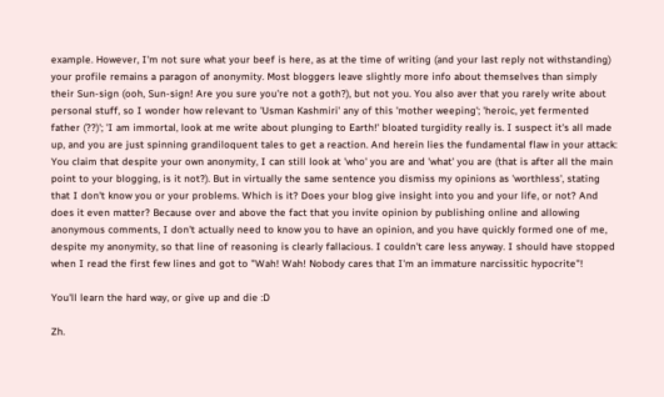example. However, I'm not sure what your beef is here, as at the time of writing (and your last reply not withstanding) your profile remains a paragon of anonymity. Most bloggers leave slightly more info about themselves than simply their Sun-sign (ooh, Sun-sign! Are you sure you're not a goth?), but not you. You also aver that you rarely write about personal stuff, so I wonder how relevant to 'Usman Kashmiri' any of this 'mother weeping'; 'heroic, yet fermented father (??)'; 'I am immortal, look at me write about plunging to Earth!' bloated turgidity really is. I suspect it's all made up, and you are just spinning grandiloquent tales to get a reaction. And herein lies the fundamental flaw in your attack: You claim that despite your own anonymity, I can still look at 'who' you are and 'what' you are (that is after all the main point to your blogging, is it not?). But in virtually the same sentence you dismiss my opinions as 'worthless', stating that I don't know you or your problems. Which is it? Does your blog give insight into you and your life, or not? And does it even matter? Because over and above the fact that you invite opinion by publishing online and allowing anonymous comments, I don't actually need to know you to have an opinion, and you have quickly formed one of me, despite my anonymity, so that line of reasoning is clearly fallacious. I couldn't care less anyway. I should have stopped when I read the first few lines and got to "Wah! Wah! Nobody cares that I'm an immature narcissitic hypocrite"!

You'll learn the hard way, or give up and die :D

Zh.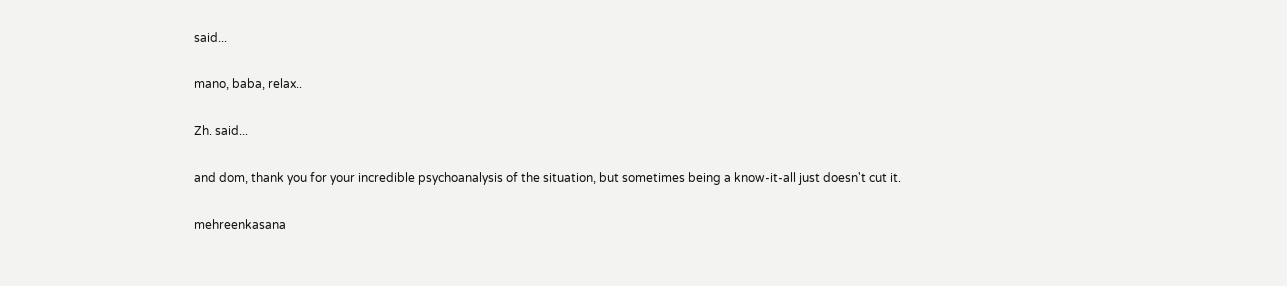said...

mano, baba, relax..

Zh. said...

and dom, thank you for your incredible psychoanalysis of the situation, but sometimes being a know-it-all just doesn't cut it.

mehreenkasana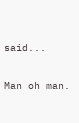said...

Man oh man.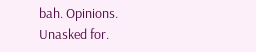bah. Opinions. Unasked for.